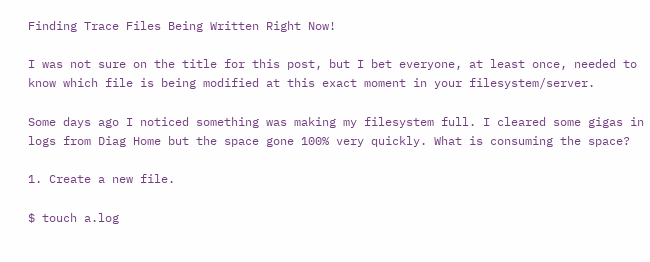Finding Trace Files Being Written Right Now!

I was not sure on the title for this post, but I bet everyone, at least once, needed to know which file is being modified at this exact moment in your filesystem/server.

Some days ago I noticed something was making my filesystem full. I cleared some gigas in logs from Diag Home but the space gone 100% very quickly. What is consuming the space?

1. Create a new file.

$ touch a.log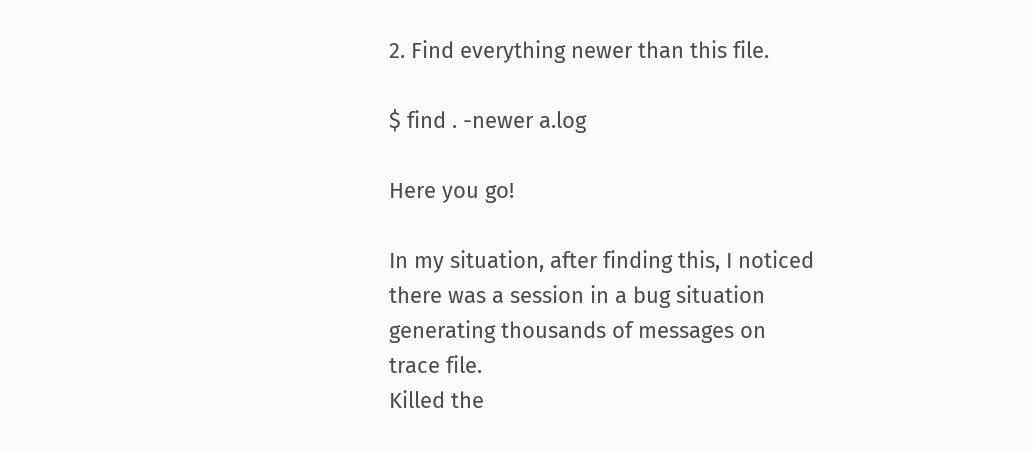2. Find everything newer than this file.

$ find . -newer a.log

Here you go!

In my situation, after finding this, I noticed there was a session in a bug situation generating thousands of messages on trace file.
Killed the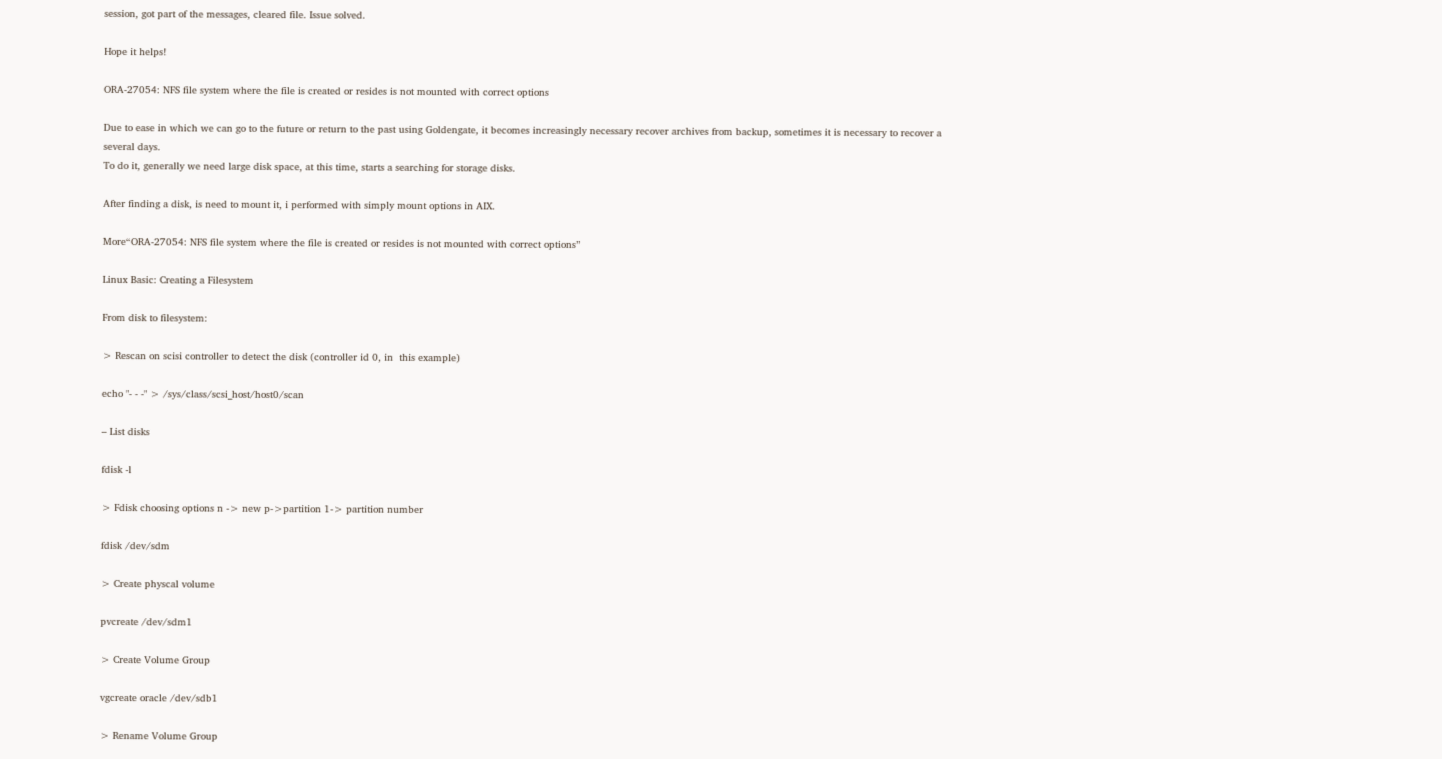session, got part of the messages, cleared file. Issue solved.

Hope it helps!

ORA-27054: NFS file system where the file is created or resides is not mounted with correct options

Due to ease in which we can go to the future or return to the past using Goldengate, it becomes increasingly necessary recover archives from backup, sometimes it is necessary to recover a several days.
To do it, generally we need large disk space, at this time, starts a searching for storage disks.

After finding a disk, is need to mount it, i performed with simply mount options in AIX.

More“ORA-27054: NFS file system where the file is created or resides is not mounted with correct options”

Linux Basic: Creating a Filesystem

From disk to filesystem:

> Rescan on scisi controller to detect the disk (controller id 0, in  this example)

echo "- - -" > /sys/class/scsi_host/host0/scan

– List disks

fdisk -l

> Fdisk choosing options n -> new p->partition 1-> partition number

fdisk /dev/sdm

> Create physcal volume

pvcreate /dev/sdm1

> Create Volume Group

vgcreate oracle /dev/sdb1

> Rename Volume Group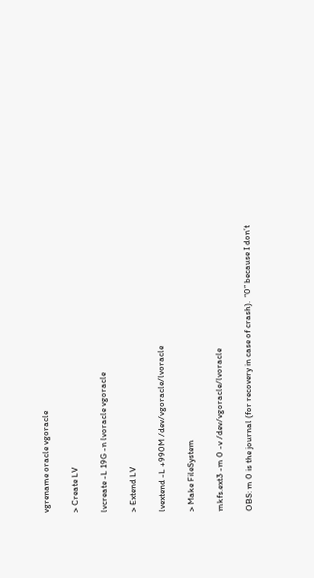vgrename oracle vgoracle

> Create LV

lvcreate -L 19G -n lvoracle vgoracle

> Extend LV

lvextend -L +990M /dev/vgoracle/lvoracle

> Make FileSystem

mkfs.ext3 -m 0 -v /dev/vgoracle/lvoracle

OBS: m 0 is the journal (for recovery in case of crash).  “0” because I don’t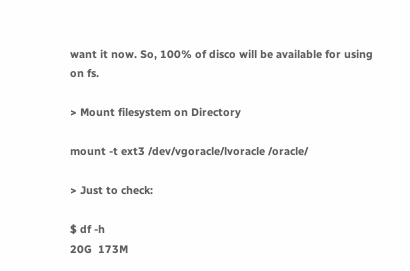want it now. So, 100% of disco will be available for using on fs.

> Mount filesystem on Directory

mount -t ext3 /dev/vgoracle/lvoracle /oracle/

> Just to check:

$ df -h
20G  173M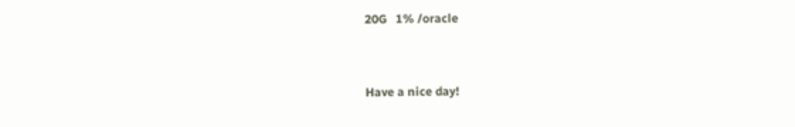20G   1% /oracle


Have a nice day!